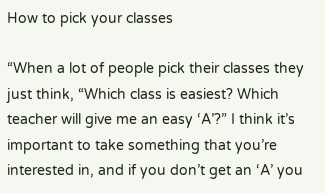How to pick your classes

“When a lot of people pick their classes they just think, “Which class is easiest? Which teacher will give me an easy ‘A’?” I think it’s important to take something that you’re interested in, and if you don’t get an ‘A’ you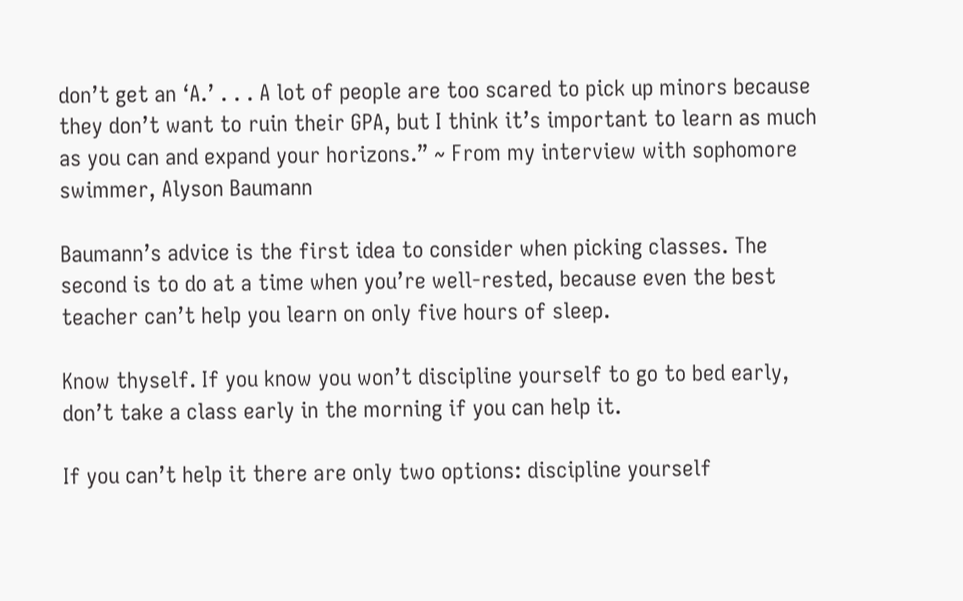don’t get an ‘A.’ . . . A lot of people are too scared to pick up minors because they don’t want to ruin their GPA, but I think it’s important to learn as much as you can and expand your horizons.” ~ From my interview with sophomore swimmer, Alyson Baumann

Baumann’s advice is the first idea to consider when picking classes. The second is to do at a time when you’re well-rested, because even the best teacher can’t help you learn on only five hours of sleep.

Know thyself. If you know you won’t discipline yourself to go to bed early, don’t take a class early in the morning if you can help it.

If you can’t help it there are only two options: discipline yourself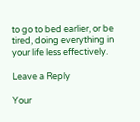to go to bed earlier, or be tired, doing everything in your life less effectively.

Leave a Reply

Your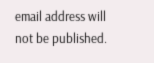email address will not be published.